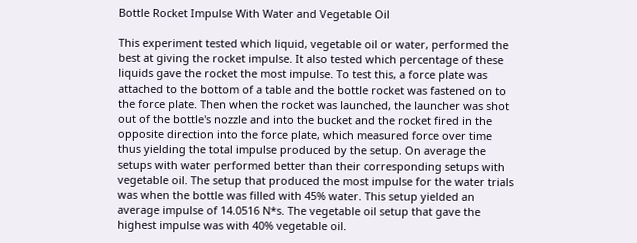Bottle Rocket Impulse With Water and Vegetable Oil

This experiment tested which liquid, vegetable oil or water, performed the best at giving the rocket impulse. It also tested which percentage of these liquids gave the rocket the most impulse. To test this, a force plate was attached to the bottom of a table and the bottle rocket was fastened on to the force plate. Then when the rocket was launched, the launcher was shot out of the bottle's nozzle and into the bucket and the rocket fired in the opposite direction into the force plate, which measured force over time thus yielding the total impulse produced by the setup. On average the setups with water performed better than their corresponding setups with vegetable oil. The setup that produced the most impulse for the water trials was when the bottle was filled with 45% water. This setup yielded an average impulse of 14.0516 N*s. The vegetable oil setup that gave the highest impulse was with 40% vegetable oil.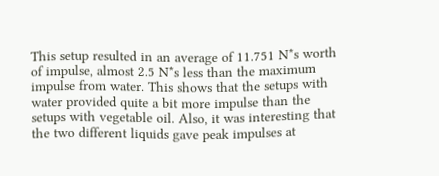This setup resulted in an average of 11.751 N*s worth of impulse, almost 2.5 N*s less than the maximum impulse from water. This shows that the setups with water provided quite a bit more impulse than the setups with vegetable oil. Also, it was interesting that the two different liquids gave peak impulses at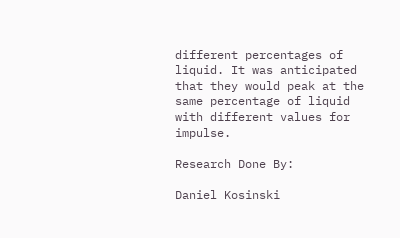different percentages of liquid. It was anticipated that they would peak at the same percentage of liquid with different values for impulse.

Research Done By:

Daniel Kosinski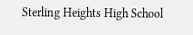Sterling Heights High School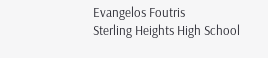Evangelos Foutris
Sterling Heights High School